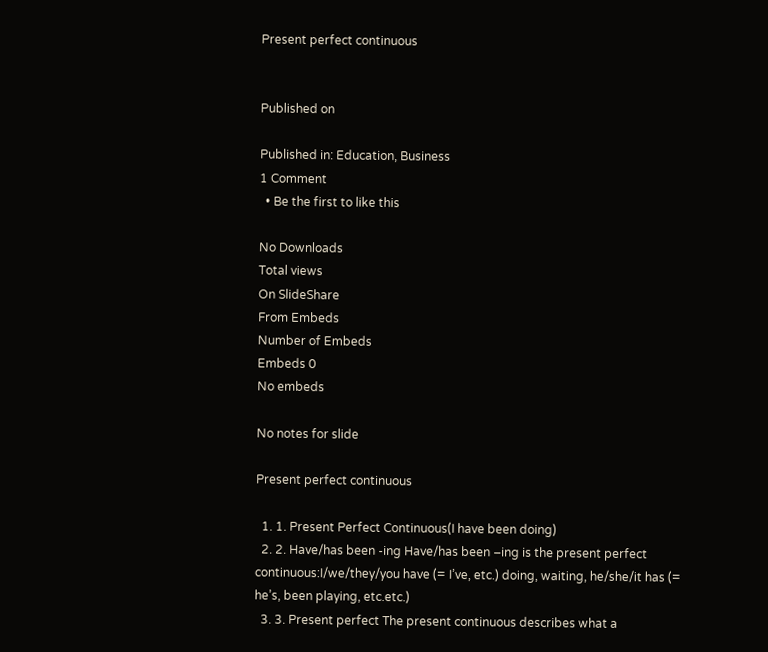Present perfect continuous


Published on

Published in: Education, Business
1 Comment
  • Be the first to like this

No Downloads
Total views
On SlideShare
From Embeds
Number of Embeds
Embeds 0
No embeds

No notes for slide

Present perfect continuous

  1. 1. Present Perfect Continuous(I have been doing)
  2. 2. Have/has been -ing Have/has been –ing is the present perfect continuous:I/we/they/you have (= I’ve, etc.) doing, waiting, he/she/it has (= he’s, been playing, etc.etc.)
  3. 3. Present perfect The present continuous describes what a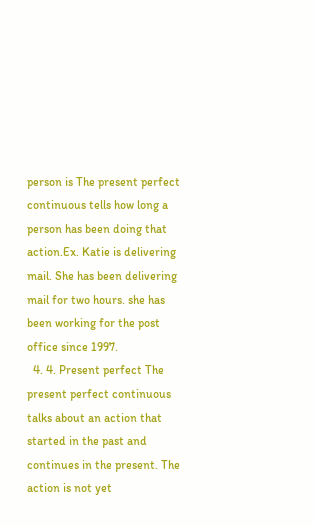person is The present perfect continuous tells how long a person has been doing that action.Ex. Katie is delivering mail. She has been delivering mail for two hours. she has been working for the post office since 1997.
  4. 4. Present perfect The present perfect continuous talks about an action that started in the past and continues in the present. The action is not yet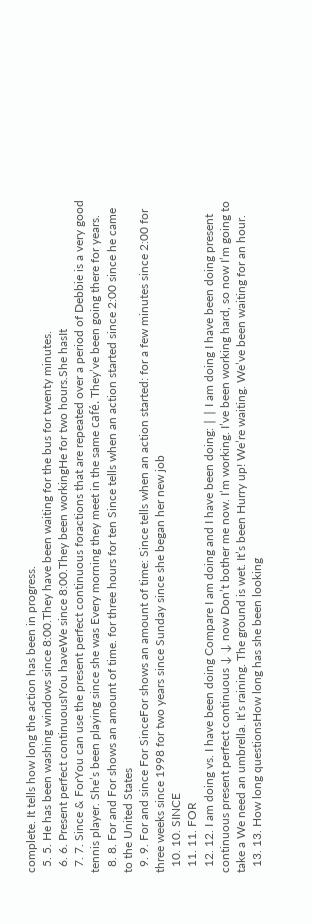complete. It tells how long the action has been in progress.
  5. 5. He has been washing windows since 8:00.They have been waiting for the bus for twenty minutes.
  6. 6. Present perfect continuousIYou haveWe since 8:00.They been workingHe for two hours.She hasIt
  7. 7. Since & ForYou can use the present perfect continuous foractions that are repeated over a period of Debbie is a very good tennis player. She’s been playing since she was Every morning they meet in the same café. They’ve been going there for years.
  8. 8. For and For shows an amount of time. for three hours for ten Since tells when an action started since 2:00 since he came to the United States
  9. 9. For and since For SinceFor shows an amount of time: Since tells when an action started: for a few minutes since 2:00 for three weeks since 1998 for two years since Sunday since she began her new job
  10. 10. SINCE
  11. 11. FOR
  12. 12. I am doing vs. I have been doing Compare I am doing and I have been doing: ∣ ∣ I am doing I have been doing present continuous present perfect continuous ↓ ↓ now Don’t bother me now. I’m working. I’ve been working hard, so now I’m going to take a We need an umbrella. It’s raining. The ground is wet. It’s been Hurry up! We’re waiting. We’ve been waiting for an hour.
  13. 13. How long questionsHow long has she been looking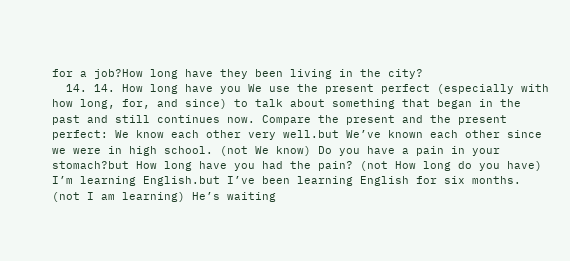for a job?How long have they been living in the city?
  14. 14. How long have you We use the present perfect (especially with how long, for, and since) to talk about something that began in the past and still continues now. Compare the present and the present perfect: We know each other very well.but We’ve known each other since we were in high school. (not We know) Do you have a pain in your stomach?but How long have you had the pain? (not How long do you have) I’m learning English.but I’ve been learning English for six months. (not I am learning) He’s waiting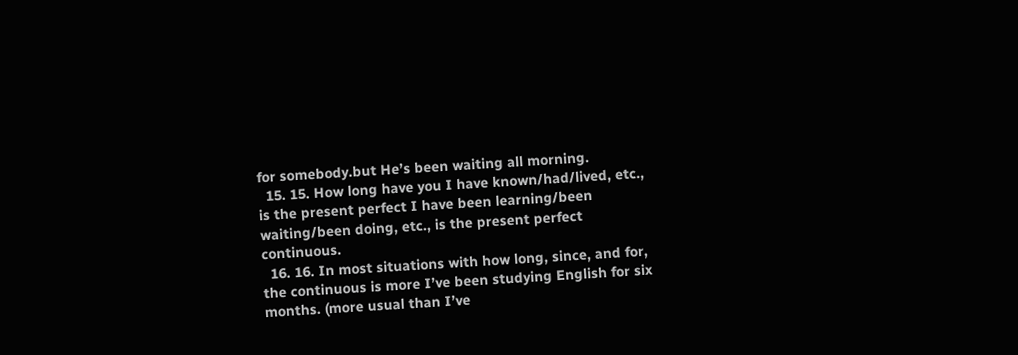for somebody.but He’s been waiting all morning.
  15. 15. How long have you I have known/had/lived, etc., is the present perfect I have been learning/been waiting/been doing, etc., is the present perfect continuous.
  16. 16. In most situations with how long, since, and for, the continuous is more I’ve been studying English for six months. (more usual than I’ve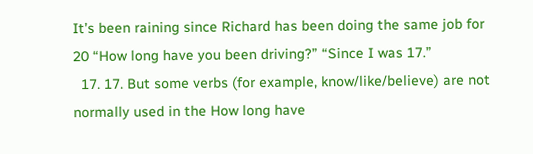It’s been raining since Richard has been doing the same job for 20 “How long have you been driving?” “Since I was 17.”
  17. 17. But some verbs (for example, know/like/believe) are not normally used in the How long have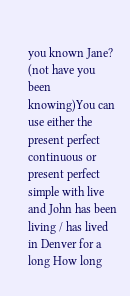you known Jane? (not have you been knowing)You can use either the present perfect continuous or present perfect simple with live and John has been living / has lived in Denver for a long How long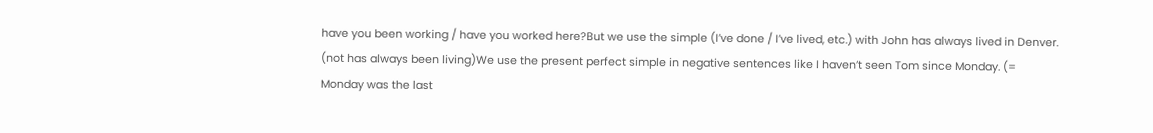have you been working / have you worked here?But we use the simple (I’ve done / I’ve lived, etc.) with John has always lived in Denver. (not has always been living)We use the present perfect simple in negative sentences like I haven’t seen Tom since Monday. (= Monday was the last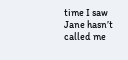time I saw Jane hasn’t called me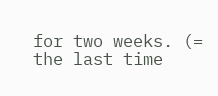for two weeks. (= the last time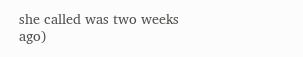she called was two weeks ago)